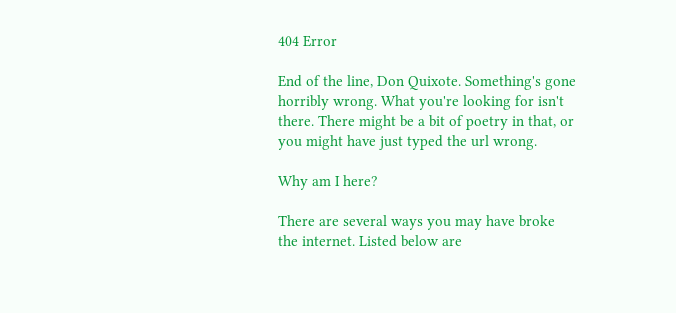404 Error

End of the line, Don Quixote. Something's gone horribly wrong. What you're looking for isn't there. There might be a bit of poetry in that, or you might have just typed the url wrong.

Why am I here?

There are several ways you may have broke the internet. Listed below are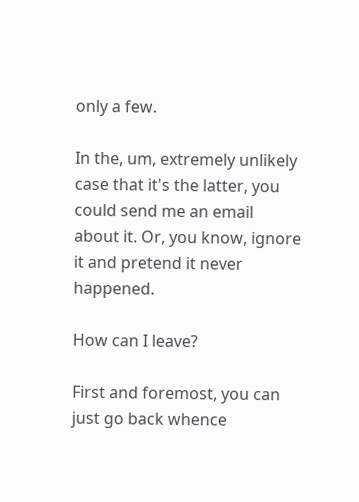only a few.

In the, um, extremely unlikely case that it's the latter, you could send me an email about it. Or, you know, ignore it and pretend it never happened.

How can I leave?

First and foremost, you can just go back whence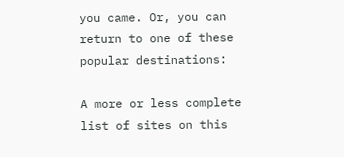you came. Or, you can return to one of these popular destinations:

A more or less complete list of sites on this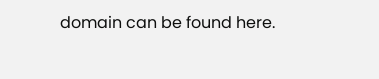domain can be found here.